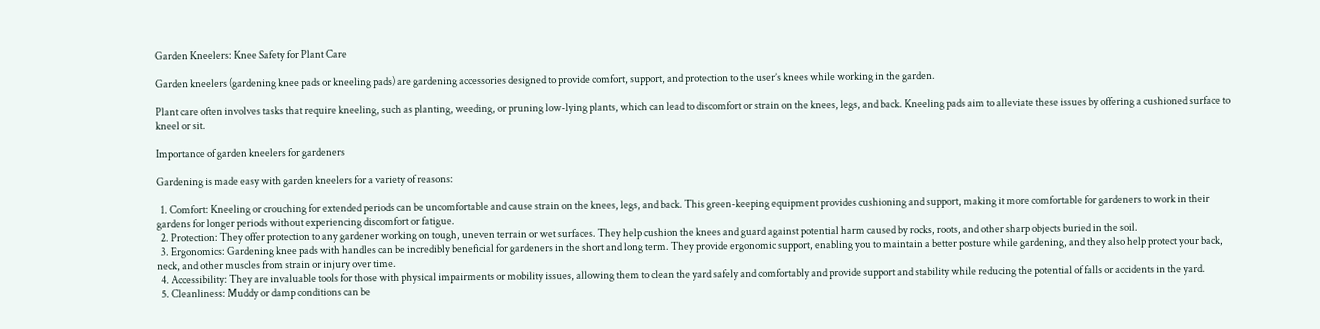Garden Kneelers: Knee Safety for Plant Care

Garden kneelers (gardening knee pads or kneeling pads) are gardening accessories designed to provide comfort, support, and protection to the user’s knees while working in the garden.

Plant care often involves tasks that require kneeling, such as planting, weeding, or pruning low-lying plants, which can lead to discomfort or strain on the knees, legs, and back. Kneeling pads aim to alleviate these issues by offering a cushioned surface to kneel or sit.

Importance of garden kneelers for gardeners

Gardening is made easy with garden kneelers for a variety of reasons:

  1. Comfort: Kneeling or crouching for extended periods can be uncomfortable and cause strain on the knees, legs, and back. This green-keeping equipment provides cushioning and support, making it more comfortable for gardeners to work in their gardens for longer periods without experiencing discomfort or fatigue.
  2. Protection: They offer protection to any gardener working on tough, uneven terrain or wet surfaces. They help cushion the knees and guard against potential harm caused by rocks, roots, and other sharp objects buried in the soil.
  3. Ergonomics: Gardening knee pads with handles can be incredibly beneficial for gardeners in the short and long term. They provide ergonomic support, enabling you to maintain a better posture while gardening, and they also help protect your back, neck, and other muscles from strain or injury over time.
  4. Accessibility: They are invaluable tools for those with physical impairments or mobility issues, allowing them to clean the yard safely and comfortably and provide support and stability while reducing the potential of falls or accidents in the yard.
  5. Cleanliness: Muddy or damp conditions can be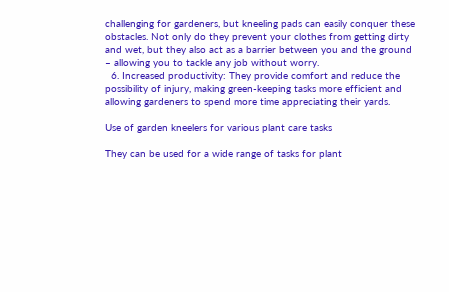challenging for gardeners, but kneeling pads can easily conquer these obstacles. Not only do they prevent your clothes from getting dirty and wet, but they also act as a barrier between you and the ground – allowing you to tackle any job without worry.
  6. Increased productivity: They provide comfort and reduce the possibility of injury, making green-keeping tasks more efficient and allowing gardeners to spend more time appreciating their yards.

Use of garden kneelers for various plant care tasks

They can be used for a wide range of tasks for plant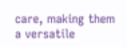care, making them a versatile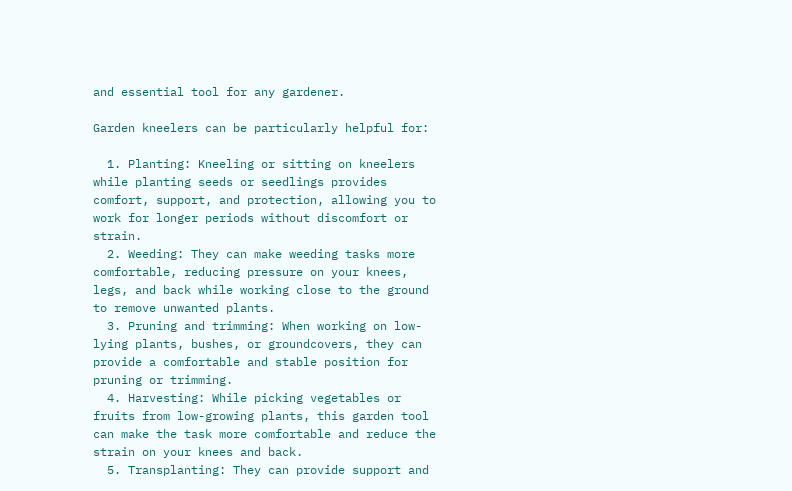and essential tool for any gardener.

Garden kneelers can be particularly helpful for:

  1. Planting: Kneeling or sitting on kneelers while planting seeds or seedlings provides comfort, support, and protection, allowing you to work for longer periods without discomfort or strain.
  2. Weeding: They can make weeding tasks more comfortable, reducing pressure on your knees, legs, and back while working close to the ground to remove unwanted plants.
  3. Pruning and trimming: When working on low-lying plants, bushes, or groundcovers, they can provide a comfortable and stable position for pruning or trimming.
  4. Harvesting: While picking vegetables or fruits from low-growing plants, this garden tool can make the task more comfortable and reduce the strain on your knees and back.
  5. Transplanting: They can provide support and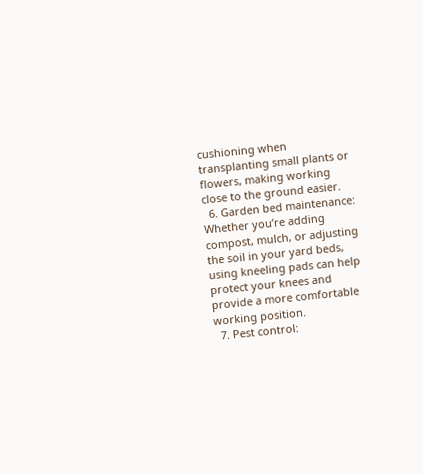cushioning when transplanting small plants or flowers, making working close to the ground easier.
  6. Garden bed maintenance: Whether you’re adding compost, mulch, or adjusting the soil in your yard beds, using kneeling pads can help protect your knees and provide a more comfortable working position.
  7. Pest control: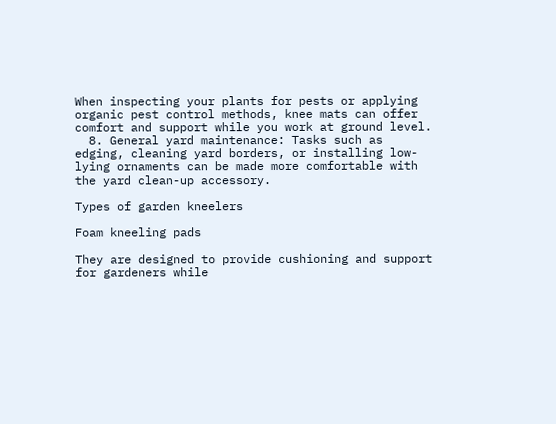When inspecting your plants for pests or applying organic pest control methods, knee mats can offer comfort and support while you work at ground level.
  8. General yard maintenance: Tasks such as edging, cleaning yard borders, or installing low-lying ornaments can be made more comfortable with the yard clean-up accessory.

Types of garden kneelers

Foam kneeling pads

They are designed to provide cushioning and support for gardeners while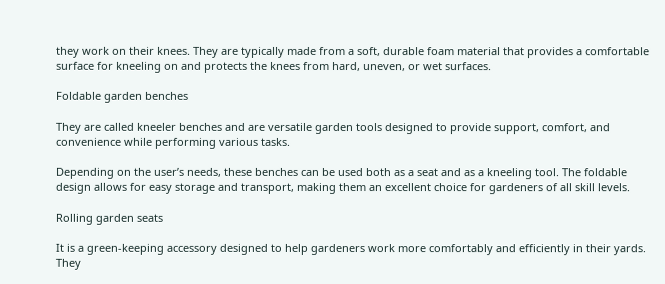they work on their knees. They are typically made from a soft, durable foam material that provides a comfortable surface for kneeling on and protects the knees from hard, uneven, or wet surfaces.

Foldable garden benches

They are called kneeler benches and are versatile garden tools designed to provide support, comfort, and convenience while performing various tasks.

Depending on the user’s needs, these benches can be used both as a seat and as a kneeling tool. The foldable design allows for easy storage and transport, making them an excellent choice for gardeners of all skill levels.

Rolling garden seats

It is a green-keeping accessory designed to help gardeners work more comfortably and efficiently in their yards. They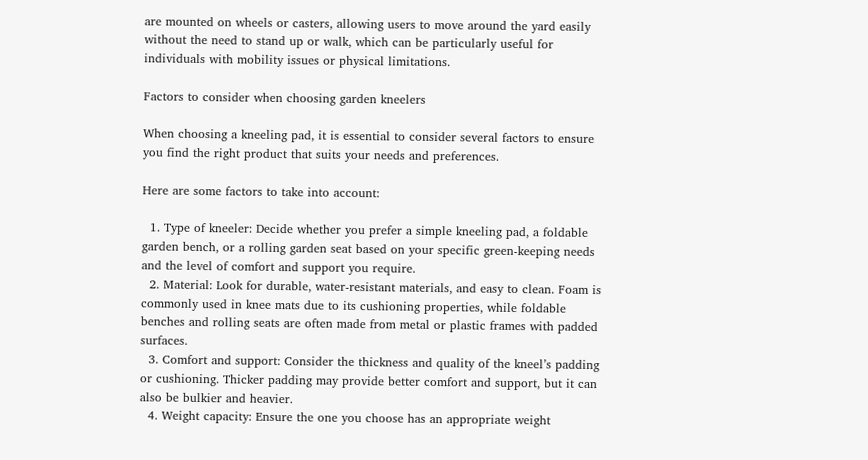are mounted on wheels or casters, allowing users to move around the yard easily without the need to stand up or walk, which can be particularly useful for individuals with mobility issues or physical limitations.

Factors to consider when choosing garden kneelers

When choosing a kneeling pad, it is essential to consider several factors to ensure you find the right product that suits your needs and preferences.

Here are some factors to take into account:

  1. Type of kneeler: Decide whether you prefer a simple kneeling pad, a foldable garden bench, or a rolling garden seat based on your specific green-keeping needs and the level of comfort and support you require.
  2. Material: Look for durable, water-resistant materials, and easy to clean. Foam is commonly used in knee mats due to its cushioning properties, while foldable benches and rolling seats are often made from metal or plastic frames with padded surfaces.
  3. Comfort and support: Consider the thickness and quality of the kneel’s padding or cushioning. Thicker padding may provide better comfort and support, but it can also be bulkier and heavier.
  4. Weight capacity: Ensure the one you choose has an appropriate weight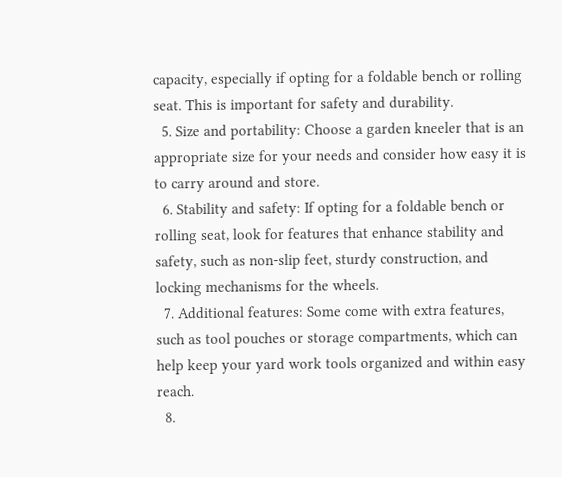capacity, especially if opting for a foldable bench or rolling seat. This is important for safety and durability.
  5. Size and portability: Choose a garden kneeler that is an appropriate size for your needs and consider how easy it is to carry around and store.
  6. Stability and safety: If opting for a foldable bench or rolling seat, look for features that enhance stability and safety, such as non-slip feet, sturdy construction, and locking mechanisms for the wheels.
  7. Additional features: Some come with extra features, such as tool pouches or storage compartments, which can help keep your yard work tools organized and within easy reach.
  8.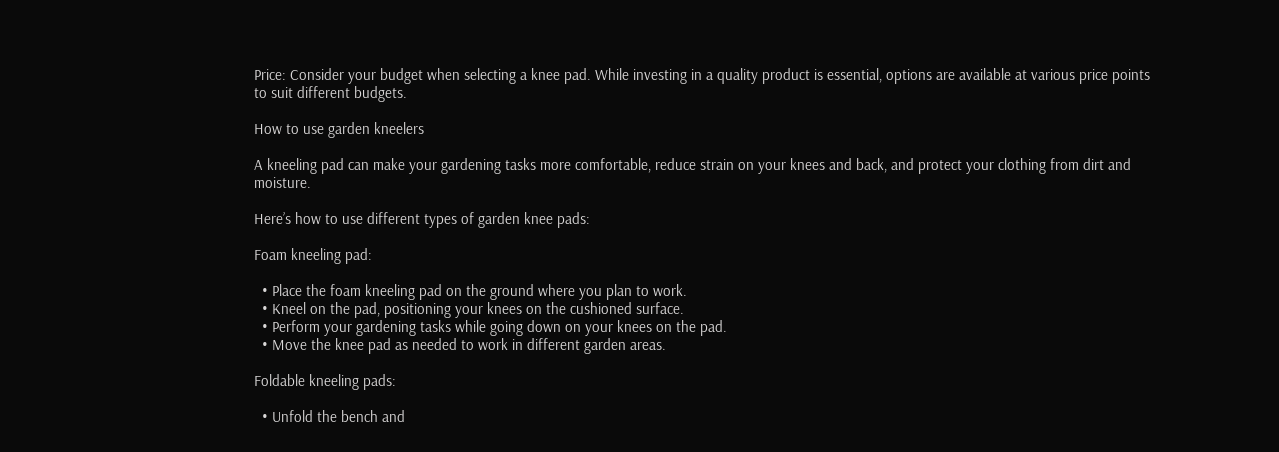Price: Consider your budget when selecting a knee pad. While investing in a quality product is essential, options are available at various price points to suit different budgets.

How to use garden kneelers

A kneeling pad can make your gardening tasks more comfortable, reduce strain on your knees and back, and protect your clothing from dirt and moisture.

Here’s how to use different types of garden knee pads:

Foam kneeling pad:

  • Place the foam kneeling pad on the ground where you plan to work.
  • Kneel on the pad, positioning your knees on the cushioned surface.
  • Perform your gardening tasks while going down on your knees on the pad.
  • Move the knee pad as needed to work in different garden areas.

Foldable kneeling pads:

  • Unfold the bench and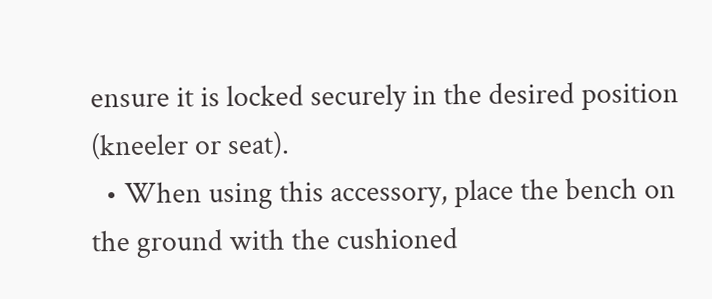ensure it is locked securely in the desired position (kneeler or seat).
  • When using this accessory, place the bench on the ground with the cushioned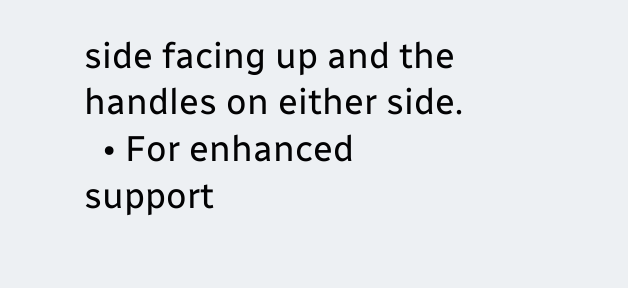side facing up and the handles on either side.
  • For enhanced support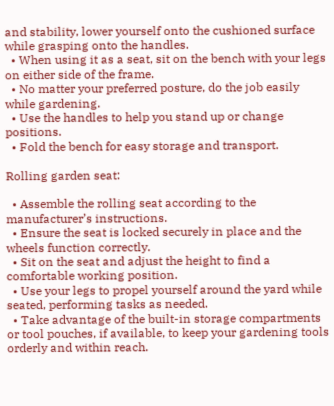and stability, lower yourself onto the cushioned surface while grasping onto the handles.
  • When using it as a seat, sit on the bench with your legs on either side of the frame.
  • No matter your preferred posture, do the job easily while gardening.
  • Use the handles to help you stand up or change positions.
  • Fold the bench for easy storage and transport.

Rolling garden seat:

  • Assemble the rolling seat according to the manufacturer’s instructions.
  • Ensure the seat is locked securely in place and the wheels function correctly.
  • Sit on the seat and adjust the height to find a comfortable working position.
  • Use your legs to propel yourself around the yard while seated, performing tasks as needed.
  • Take advantage of the built-in storage compartments or tool pouches, if available, to keep your gardening tools orderly and within reach.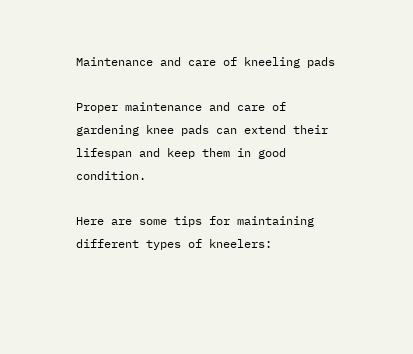Maintenance and care of kneeling pads

Proper maintenance and care of gardening knee pads can extend their lifespan and keep them in good condition.

Here are some tips for maintaining different types of kneelers: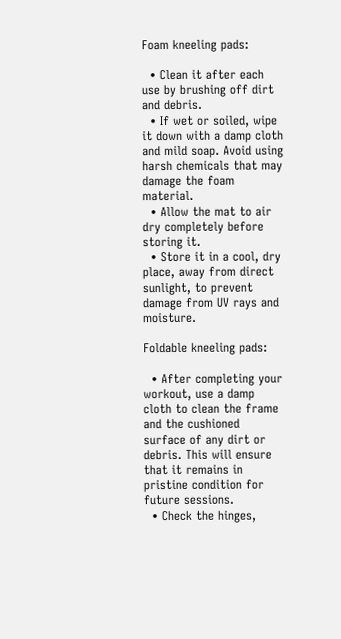Foam kneeling pads:

  • Clean it after each use by brushing off dirt and debris.
  • If wet or soiled, wipe it down with a damp cloth and mild soap. Avoid using harsh chemicals that may damage the foam material.
  • Allow the mat to air dry completely before storing it.
  • Store it in a cool, dry place, away from direct sunlight, to prevent damage from UV rays and moisture.

Foldable kneeling pads:

  • After completing your workout, use a damp cloth to clean the frame and the cushioned surface of any dirt or debris. This will ensure that it remains in pristine condition for future sessions.
  • Check the hinges,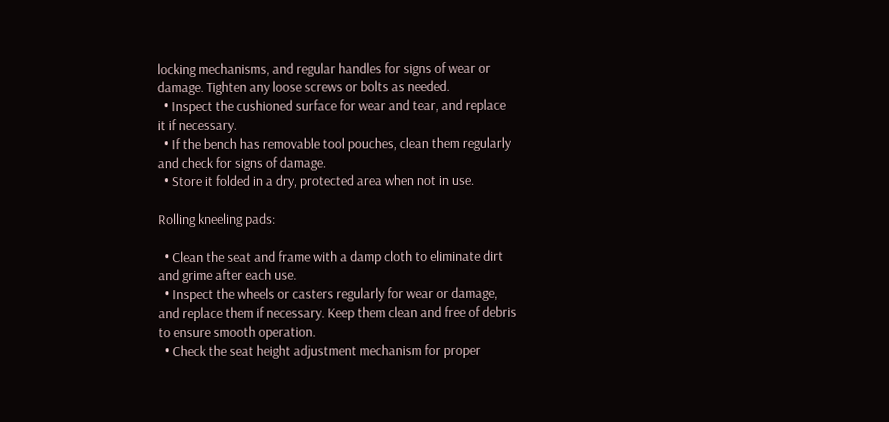locking mechanisms, and regular handles for signs of wear or damage. Tighten any loose screws or bolts as needed.
  • Inspect the cushioned surface for wear and tear, and replace it if necessary.
  • If the bench has removable tool pouches, clean them regularly and check for signs of damage.
  • Store it folded in a dry, protected area when not in use.

Rolling kneeling pads:

  • Clean the seat and frame with a damp cloth to eliminate dirt and grime after each use.
  • Inspect the wheels or casters regularly for wear or damage, and replace them if necessary. Keep them clean and free of debris to ensure smooth operation.
  • Check the seat height adjustment mechanism for proper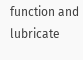function and lubricate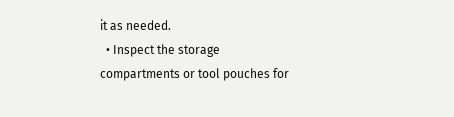it as needed.
  • Inspect the storage compartments or tool pouches for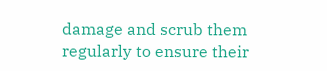damage and scrub them regularly to ensure their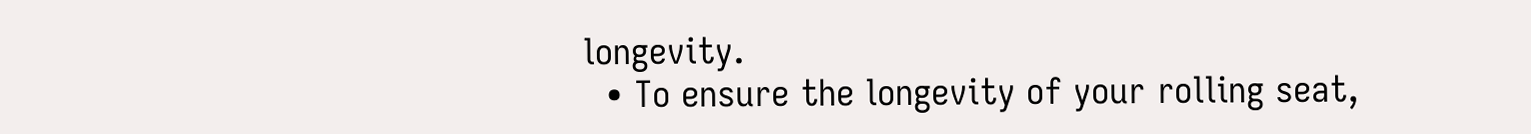longevity.
  • To ensure the longevity of your rolling seat,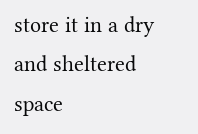store it in a dry and sheltered space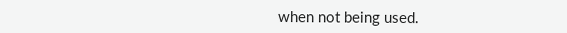when not being used.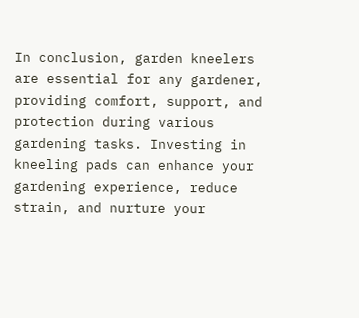In conclusion, garden kneelers are essential for any gardener, providing comfort, support, and protection during various gardening tasks. Investing in kneeling pads can enhance your gardening experience, reduce strain, and nurture your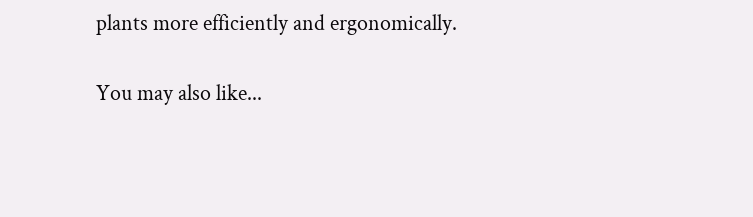plants more efficiently and ergonomically.

You may also like...